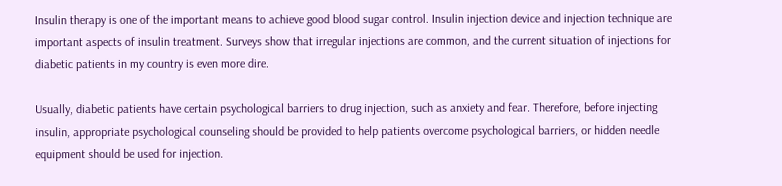Insulin therapy is one of the important means to achieve good blood sugar control. Insulin injection device and injection technique are important aspects of insulin treatment. Surveys show that irregular injections are common, and the current situation of injections for diabetic patients in my country is even more dire.

Usually, diabetic patients have certain psychological barriers to drug injection, such as anxiety and fear. Therefore, before injecting insulin, appropriate psychological counseling should be provided to help patients overcome psychological barriers, or hidden needle equipment should be used for injection.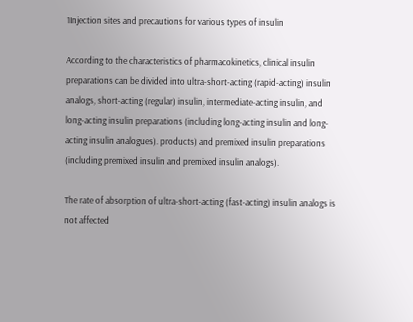1Injection sites and precautions for various types of insulin

According to the characteristics of pharmacokinetics, clinical insulin preparations can be divided into ultra-short-acting (rapid-acting) insulin analogs, short-acting (regular) insulin, intermediate-acting insulin, and long-acting insulin preparations (including long-acting insulin and long-acting insulin analogues). products) and premixed insulin preparations (including premixed insulin and premixed insulin analogs).

The rate of absorption of ultra-short-acting (fast-acting) insulin analogs is not affected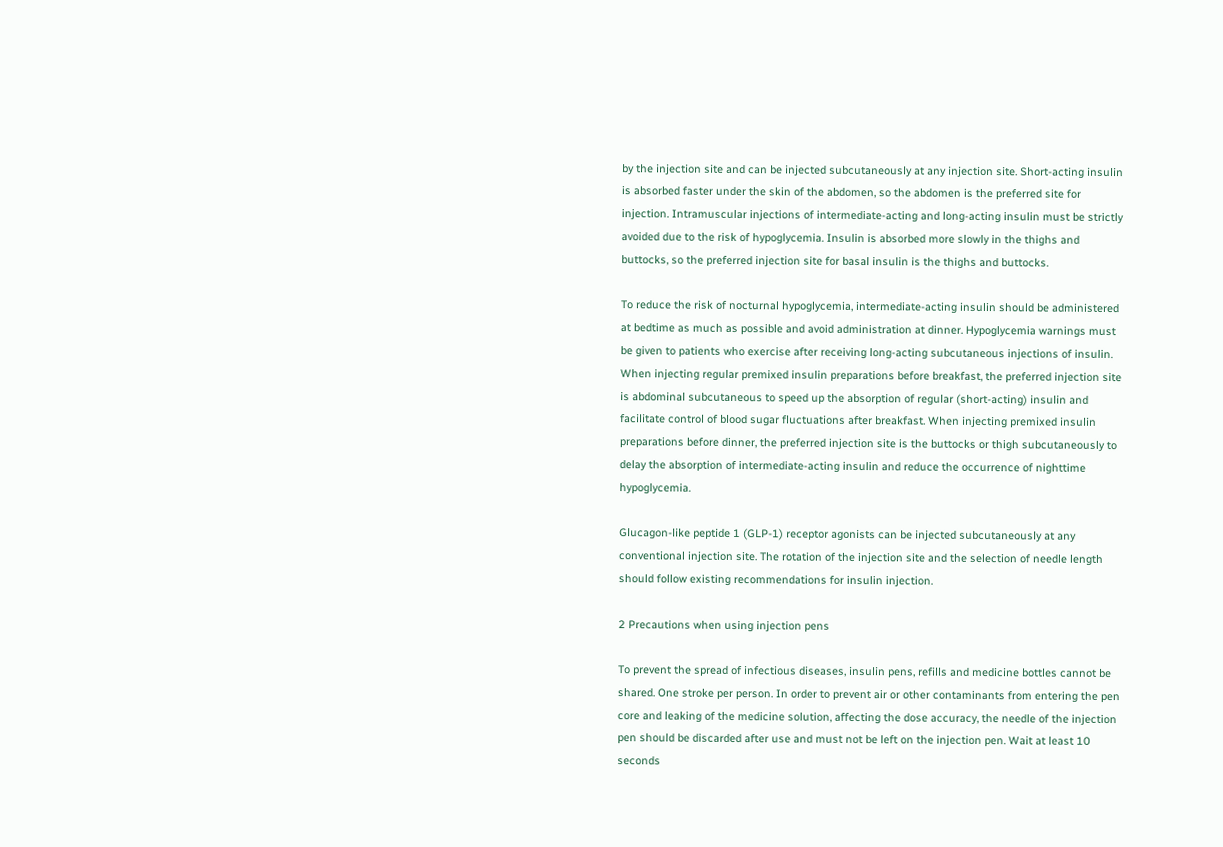by the injection site and can be injected subcutaneously at any injection site. Short-acting insulin is absorbed faster under the skin of the abdomen, so the abdomen is the preferred site for injection. Intramuscular injections of intermediate-acting and long-acting insulin must be strictly avoided due to the risk of hypoglycemia. Insulin is absorbed more slowly in the thighs and buttocks, so the preferred injection site for basal insulin is the thighs and buttocks.

To reduce the risk of nocturnal hypoglycemia, intermediate-acting insulin should be administered at bedtime as much as possible and avoid administration at dinner. Hypoglycemia warnings must be given to patients who exercise after receiving long-acting subcutaneous injections of insulin. When injecting regular premixed insulin preparations before breakfast, the preferred injection site is abdominal subcutaneous to speed up the absorption of regular (short-acting) insulin and facilitate control of blood sugar fluctuations after breakfast. When injecting premixed insulin preparations before dinner, the preferred injection site is the buttocks or thigh subcutaneously to delay the absorption of intermediate-acting insulin and reduce the occurrence of nighttime hypoglycemia.

Glucagon-like peptide 1 (GLP-1) receptor agonists can be injected subcutaneously at any conventional injection site. The rotation of the injection site and the selection of needle length should follow existing recommendations for insulin injection.

2 Precautions when using injection pens

To prevent the spread of infectious diseases, insulin pens, refills and medicine bottles cannot be shared. One stroke per person. In order to prevent air or other contaminants from entering the pen core and leaking of the medicine solution, affecting the dose accuracy, the needle of the injection pen should be discarded after use and must not be left on the injection pen. Wait at least 10 seconds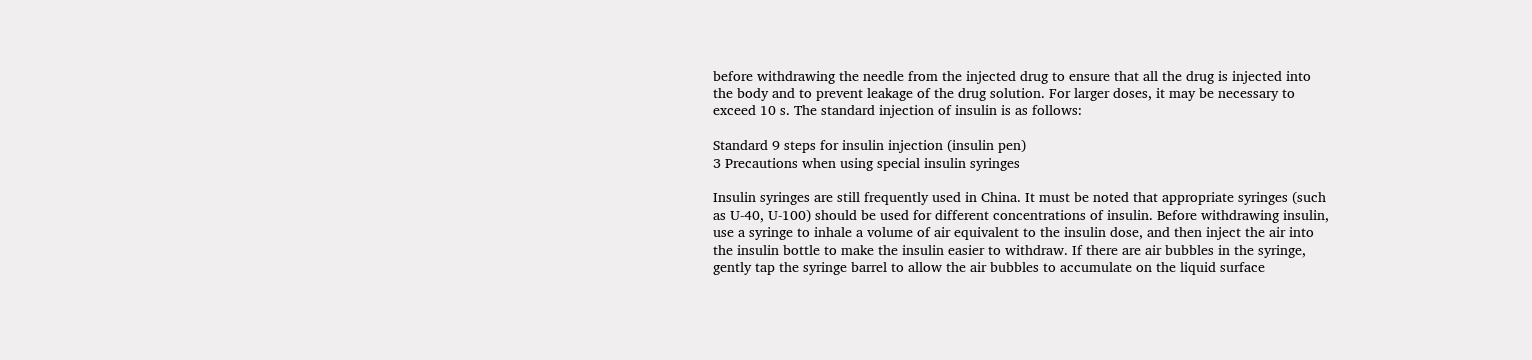before withdrawing the needle from the injected drug to ensure that all the drug is injected into the body and to prevent leakage of the drug solution. For larger doses, it may be necessary to exceed 10 s. The standard injection of insulin is as follows:

Standard 9 steps for insulin injection (insulin pen)
3 Precautions when using special insulin syringes

Insulin syringes are still frequently used in China. It must be noted that appropriate syringes (such as U-40, U-100) should be used for different concentrations of insulin. Before withdrawing insulin, use a syringe to inhale a volume of air equivalent to the insulin dose, and then inject the air into the insulin bottle to make the insulin easier to withdraw. If there are air bubbles in the syringe, gently tap the syringe barrel to allow the air bubbles to accumulate on the liquid surface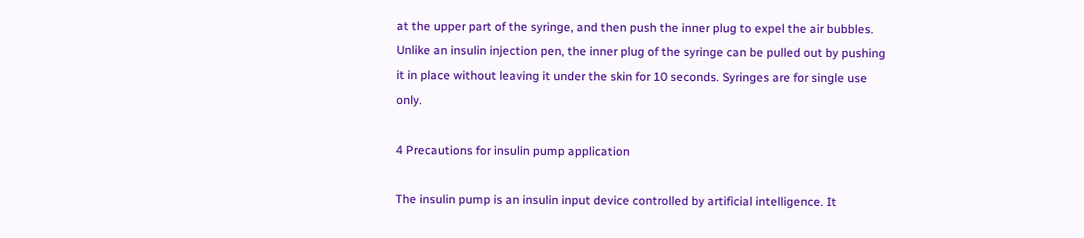at the upper part of the syringe, and then push the inner plug to expel the air bubbles. Unlike an insulin injection pen, the inner plug of the syringe can be pulled out by pushing it in place without leaving it under the skin for 10 seconds. Syringes are for single use only.

4 Precautions for insulin pump application

The insulin pump is an insulin input device controlled by artificial intelligence. It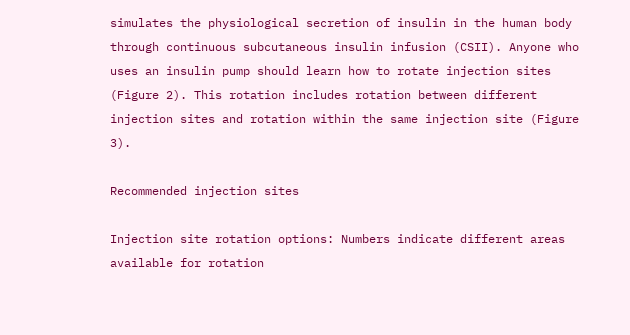simulates the physiological secretion of insulin in the human body through continuous subcutaneous insulin infusion (CSII). Anyone who uses an insulin pump should learn how to rotate injection sites (Figure 2). This rotation includes rotation between different injection sites and rotation within the same injection site (Figure 3).

Recommended injection sites

Injection site rotation options: Numbers indicate different areas available for rotation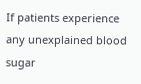If patients experience any unexplained blood sugar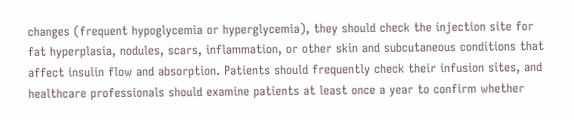changes (frequent hypoglycemia or hyperglycemia), they should check the injection site for fat hyperplasia, nodules, scars, inflammation, or other skin and subcutaneous conditions that affect insulin flow and absorption. Patients should frequently check their infusion sites, and healthcare professionals should examine patients at least once a year to confirm whether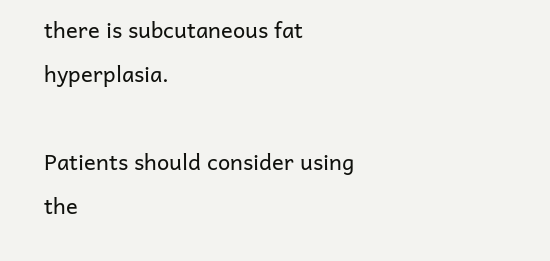there is subcutaneous fat hyperplasia.

Patients should consider using the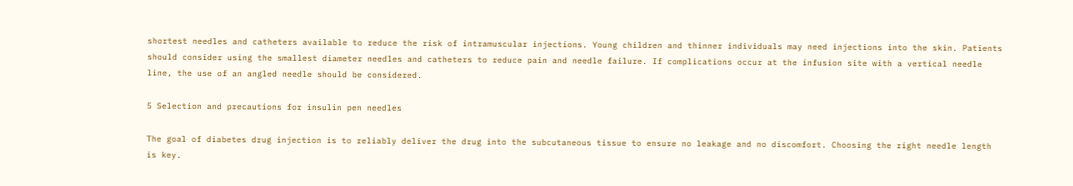shortest needles and catheters available to reduce the risk of intramuscular injections. Young children and thinner individuals may need injections into the skin. Patients should consider using the smallest diameter needles and catheters to reduce pain and needle failure. If complications occur at the infusion site with a vertical needle line, the use of an angled needle should be considered.

5 Selection and precautions for insulin pen needles

The goal of diabetes drug injection is to reliably deliver the drug into the subcutaneous tissue to ensure no leakage and no discomfort. Choosing the right needle length is key.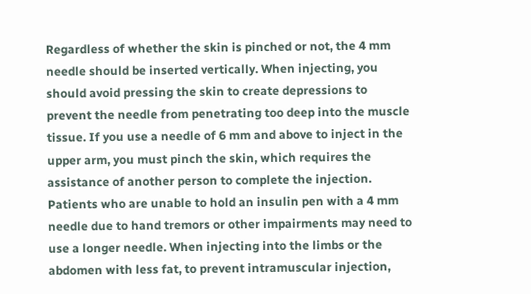Regardless of whether the skin is pinched or not, the 4 mm needle should be inserted vertically. When injecting, you should avoid pressing the skin to create depressions to prevent the needle from penetrating too deep into the muscle tissue. If you use a needle of 6 mm and above to inject in the upper arm, you must pinch the skin, which requires the assistance of another person to complete the injection. Patients who are unable to hold an insulin pen with a 4 mm needle due to hand tremors or other impairments may need to use a longer needle. When injecting into the limbs or the abdomen with less fat, to prevent intramuscular injection,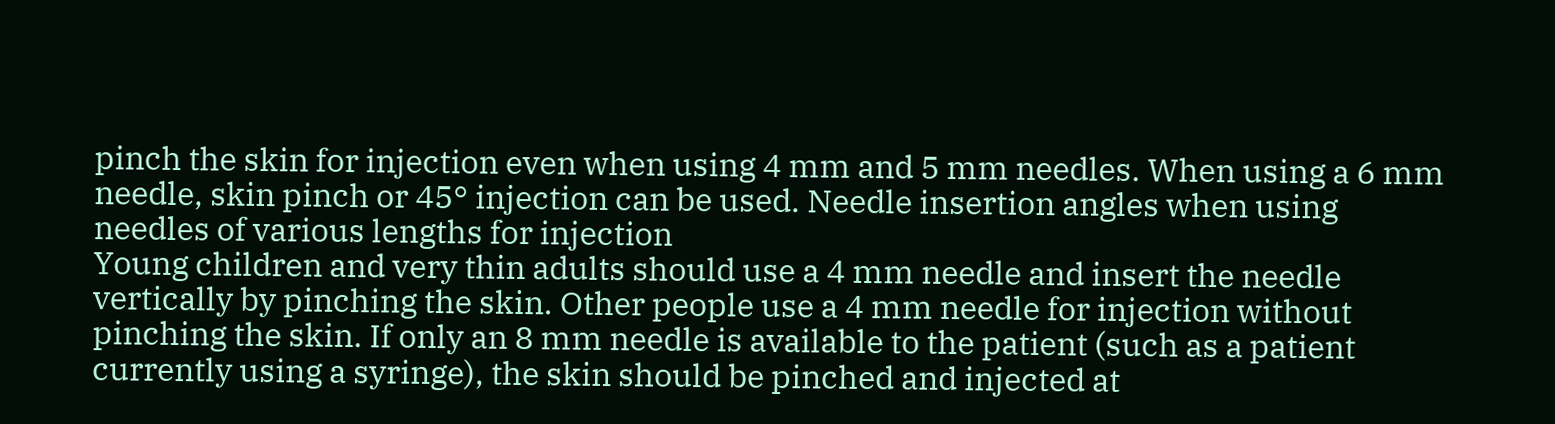pinch the skin for injection even when using 4 mm and 5 mm needles. When using a 6 mm needle, skin pinch or 45° injection can be used. Needle insertion angles when using needles of various lengths for injection
Young children and very thin adults should use a 4 mm needle and insert the needle vertically by pinching the skin. Other people use a 4 mm needle for injection without pinching the skin. If only an 8 mm needle is available to the patient (such as a patient currently using a syringe), the skin should be pinched and injected at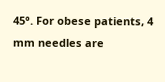45°. For obese patients, 4 mm needles are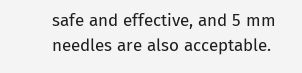safe and effective, and 5 mm needles are also acceptable.